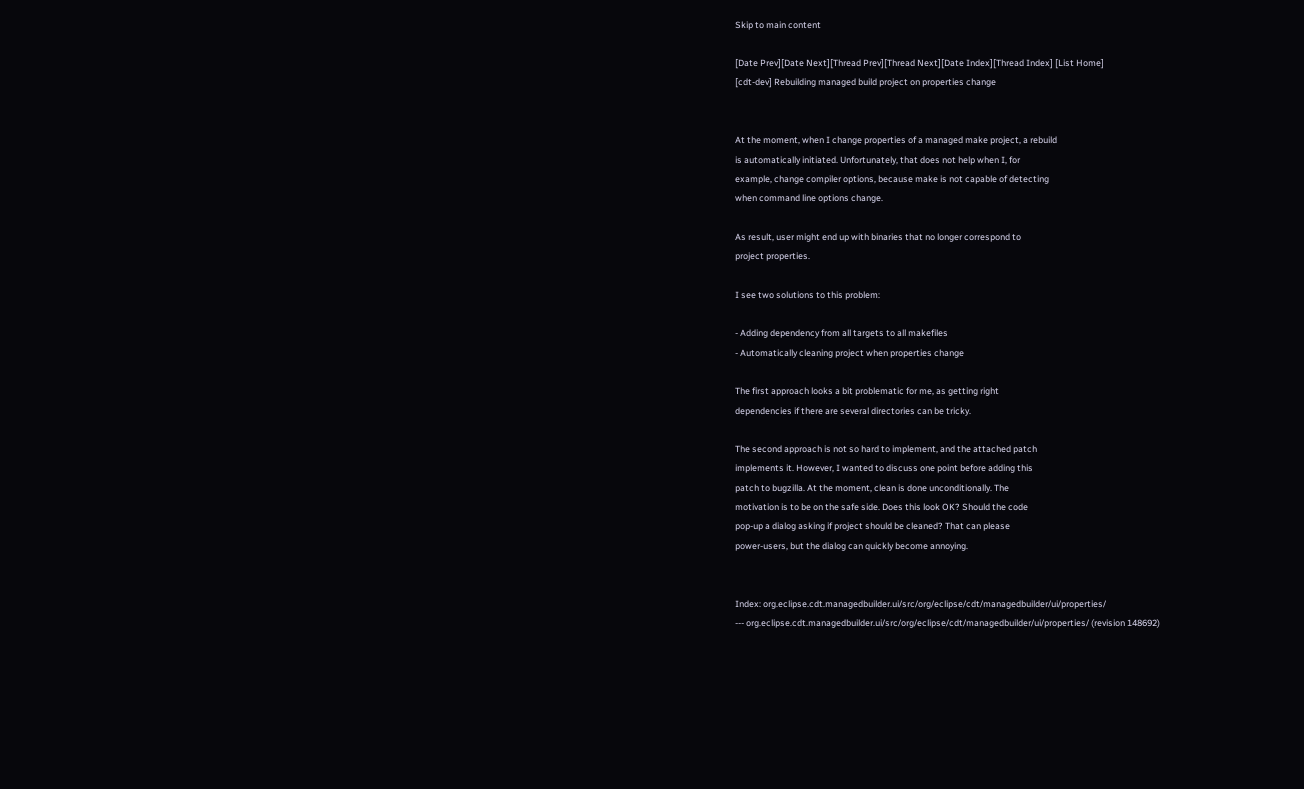Skip to main content

[Date Prev][Date Next][Thread Prev][Thread Next][Date Index][Thread Index] [List Home]
[cdt-dev] Rebuilding managed build project on properties change


At the moment, when I change properties of a managed make project, a rebuild
is automatically initiated. Unfortunately, that does not help when I, for
example, change compiler options, because make is not capable of detecting
when command line options change.

As result, user might end up with binaries that no longer correspond to
project properties.

I see two solutions to this problem:

- Adding dependency from all targets to all makefiles
- Automatically cleaning project when properties change

The first approach looks a bit problematic for me, as getting right
dependencies if there are several directories can be tricky.

The second approach is not so hard to implement, and the attached patch
implements it. However, I wanted to discuss one point before adding this
patch to bugzilla. At the moment, clean is done unconditionally. The
motivation is to be on the safe side. Does this look OK? Should the code
pop-up a dialog asking if project should be cleaned? That can please
power-users, but the dialog can quickly become annoying.


Index: org.eclipse.cdt.managedbuilder.ui/src/org/eclipse/cdt/managedbuilder/ui/properties/
--- org.eclipse.cdt.managedbuilder.ui/src/org/eclipse/cdt/managedbuilder/ui/properties/ (revision 148692)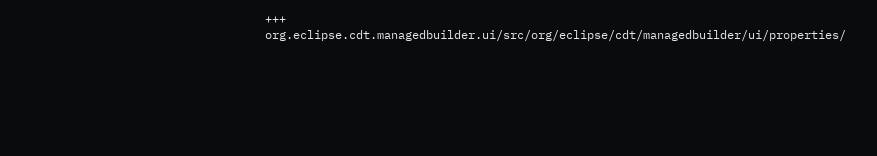+++ org.eclipse.cdt.managedbuilder.ui/src/org/eclipse/cdt/managedbuilder/ui/properties/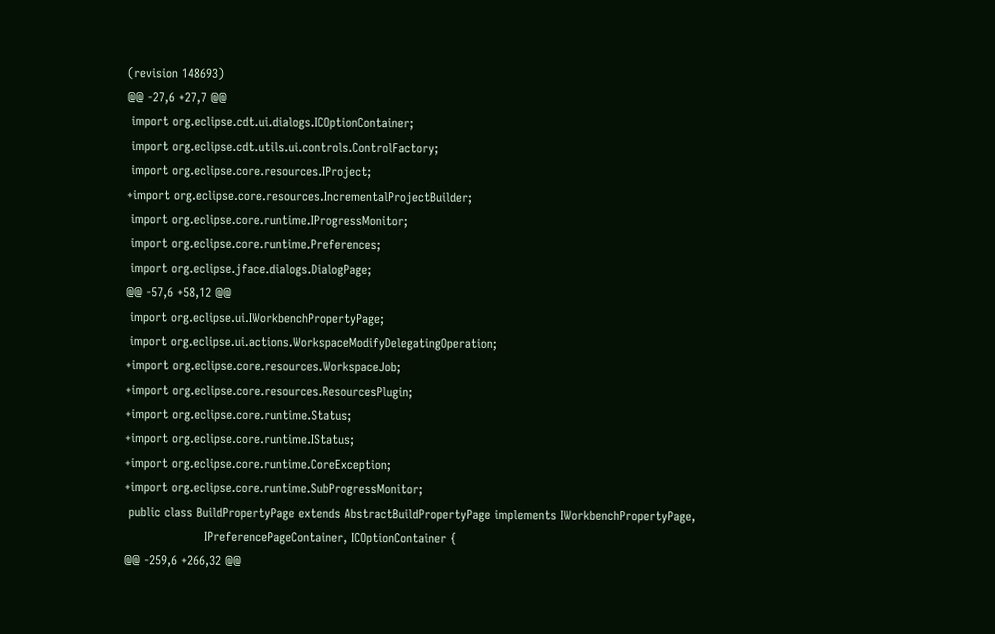(revision 148693)
@@ -27,6 +27,7 @@
 import org.eclipse.cdt.ui.dialogs.ICOptionContainer;
 import org.eclipse.cdt.utils.ui.controls.ControlFactory;
 import org.eclipse.core.resources.IProject;
+import org.eclipse.core.resources.IncrementalProjectBuilder;
 import org.eclipse.core.runtime.IProgressMonitor;
 import org.eclipse.core.runtime.Preferences;
 import org.eclipse.jface.dialogs.DialogPage;
@@ -57,6 +58,12 @@
 import org.eclipse.ui.IWorkbenchPropertyPage;
 import org.eclipse.ui.actions.WorkspaceModifyDelegatingOperation;
+import org.eclipse.core.resources.WorkspaceJob;
+import org.eclipse.core.resources.ResourcesPlugin;
+import org.eclipse.core.runtime.Status;
+import org.eclipse.core.runtime.IStatus;
+import org.eclipse.core.runtime.CoreException;
+import org.eclipse.core.runtime.SubProgressMonitor;
 public class BuildPropertyPage extends AbstractBuildPropertyPage implements IWorkbenchPropertyPage,
                    IPreferencePageContainer, ICOptionContainer {
@@ -259,6 +266,32 @@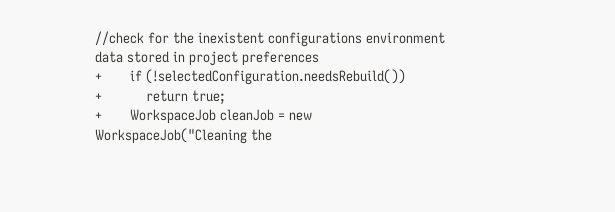//check for the inexistent configurations environment data stored in project preferences
+       if (!selectedConfiguration.needsRebuild())
+           return true;
+       WorkspaceJob cleanJob = new WorkspaceJob("Cleaning the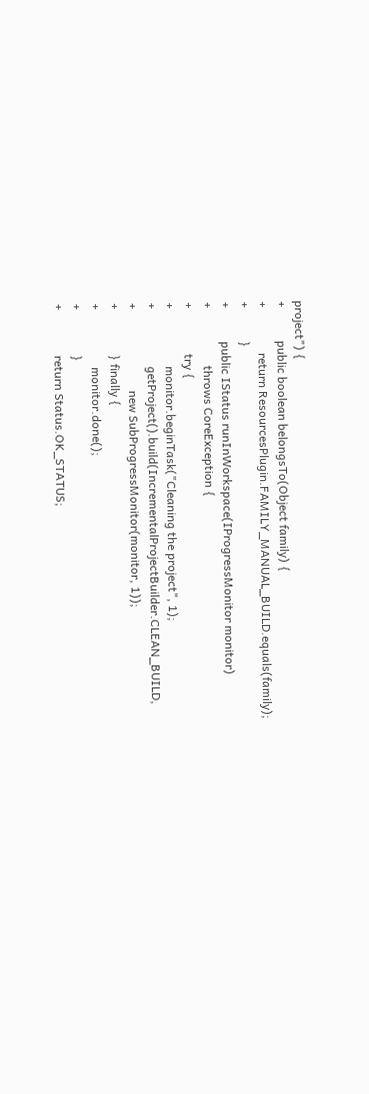project") {
+           public boolean belongsTo(Object family) {
+               return ResourcesPlugin.FAMILY_MANUAL_BUILD.equals(family);
+           }
+           public IStatus runInWorkspace(IProgressMonitor monitor)
+                   throws CoreException {
+               try {
+                   monitor.beginTask("Cleaning the project", 1);
+                   getProject().build(IncrementalProjectBuilder.CLEAN_BUILD,
+                           new SubProgressMonitor(monitor, 1));
+               } finally {
+                   monitor.done();
+               }
+               return Status.OK_STATUS;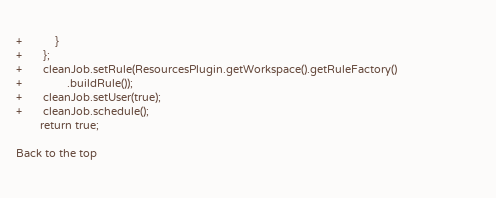+           }
+       };
+       cleanJob.setRule(ResourcesPlugin.getWorkspace().getRuleFactory()
+               .buildRule());
+       cleanJob.setUser(true);
+       cleanJob.schedule();
        return true;

Back to the top